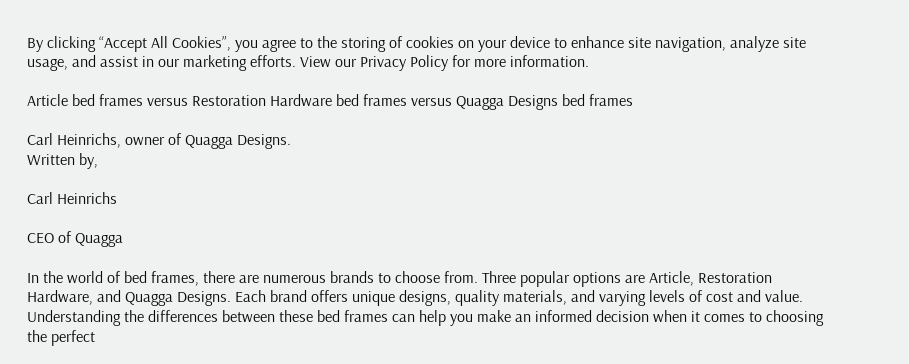By clicking “Accept All Cookies”, you agree to the storing of cookies on your device to enhance site navigation, analyze site usage, and assist in our marketing efforts. View our Privacy Policy for more information.

Article bed frames versus Restoration Hardware bed frames versus Quagga Designs bed frames

Carl Heinrichs, owner of Quagga Designs.
Written by,

Carl Heinrichs

CEO of Quagga

In the world of bed frames, there are numerous brands to choose from. Three popular options are Article, Restoration Hardware, and Quagga Designs. Each brand offers unique designs, quality materials, and varying levels of cost and value. Understanding the differences between these bed frames can help you make an informed decision when it comes to choosing the perfect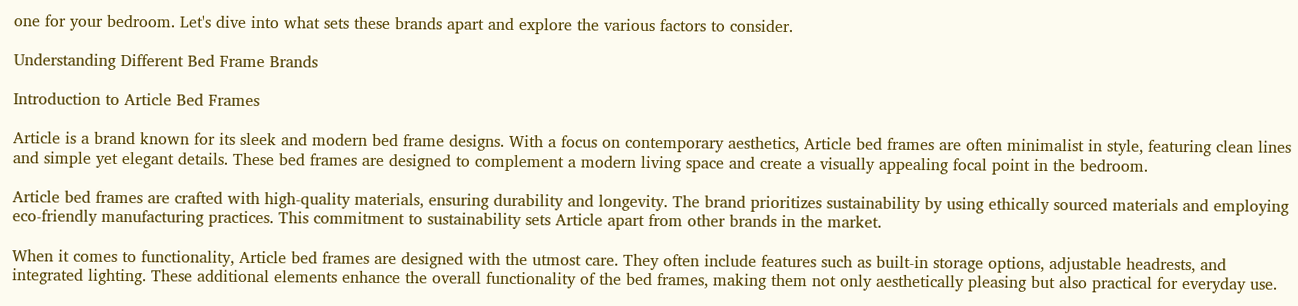one for your bedroom. Let's dive into what sets these brands apart and explore the various factors to consider.

Understanding Different Bed Frame Brands

Introduction to Article Bed Frames

Article is a brand known for its sleek and modern bed frame designs. With a focus on contemporary aesthetics, Article bed frames are often minimalist in style, featuring clean lines and simple yet elegant details. These bed frames are designed to complement a modern living space and create a visually appealing focal point in the bedroom.

Article bed frames are crafted with high-quality materials, ensuring durability and longevity. The brand prioritizes sustainability by using ethically sourced materials and employing eco-friendly manufacturing practices. This commitment to sustainability sets Article apart from other brands in the market.

When it comes to functionality, Article bed frames are designed with the utmost care. They often include features such as built-in storage options, adjustable headrests, and integrated lighting. These additional elements enhance the overall functionality of the bed frames, making them not only aesthetically pleasing but also practical for everyday use.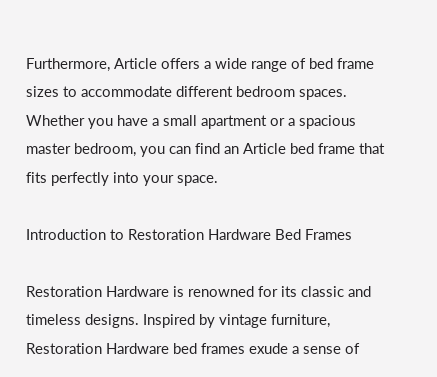Furthermore, Article offers a wide range of bed frame sizes to accommodate different bedroom spaces. Whether you have a small apartment or a spacious master bedroom, you can find an Article bed frame that fits perfectly into your space.

Introduction to Restoration Hardware Bed Frames

Restoration Hardware is renowned for its classic and timeless designs. Inspired by vintage furniture, Restoration Hardware bed frames exude a sense of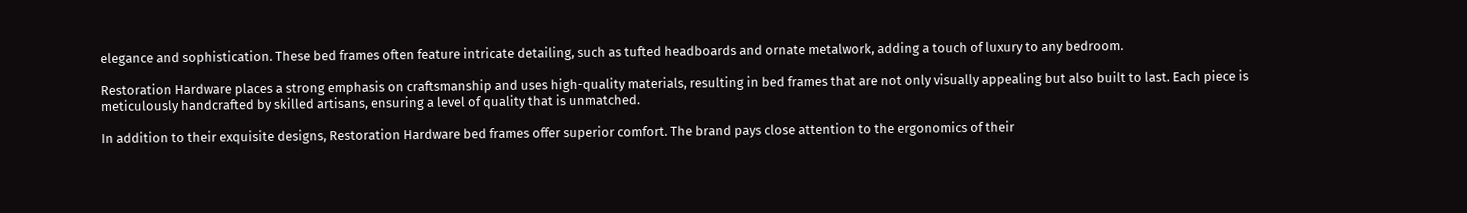elegance and sophistication. These bed frames often feature intricate detailing, such as tufted headboards and ornate metalwork, adding a touch of luxury to any bedroom.

Restoration Hardware places a strong emphasis on craftsmanship and uses high-quality materials, resulting in bed frames that are not only visually appealing but also built to last. Each piece is meticulously handcrafted by skilled artisans, ensuring a level of quality that is unmatched.

In addition to their exquisite designs, Restoration Hardware bed frames offer superior comfort. The brand pays close attention to the ergonomics of their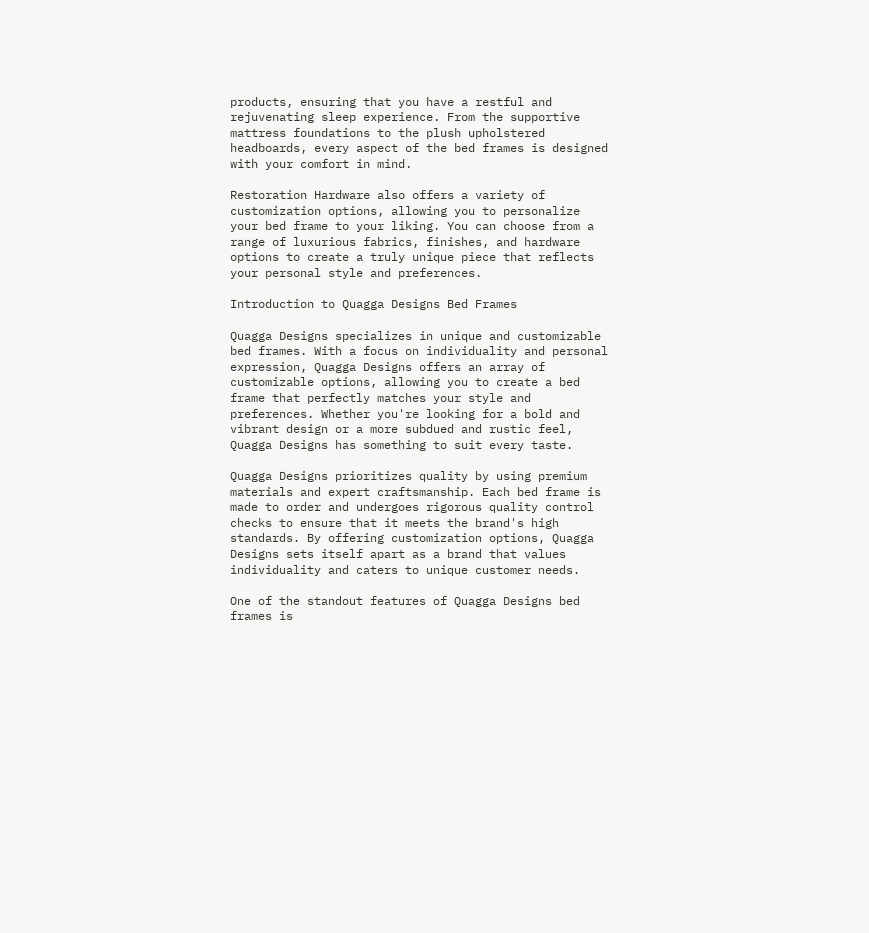products, ensuring that you have a restful and rejuvenating sleep experience. From the supportive mattress foundations to the plush upholstered headboards, every aspect of the bed frames is designed with your comfort in mind.

Restoration Hardware also offers a variety of customization options, allowing you to personalize your bed frame to your liking. You can choose from a range of luxurious fabrics, finishes, and hardware options to create a truly unique piece that reflects your personal style and preferences.

Introduction to Quagga Designs Bed Frames

Quagga Designs specializes in unique and customizable bed frames. With a focus on individuality and personal expression, Quagga Designs offers an array of customizable options, allowing you to create a bed frame that perfectly matches your style and preferences. Whether you're looking for a bold and vibrant design or a more subdued and rustic feel, Quagga Designs has something to suit every taste.

Quagga Designs prioritizes quality by using premium materials and expert craftsmanship. Each bed frame is made to order and undergoes rigorous quality control checks to ensure that it meets the brand's high standards. By offering customization options, Quagga Designs sets itself apart as a brand that values individuality and caters to unique customer needs.

One of the standout features of Quagga Designs bed frames is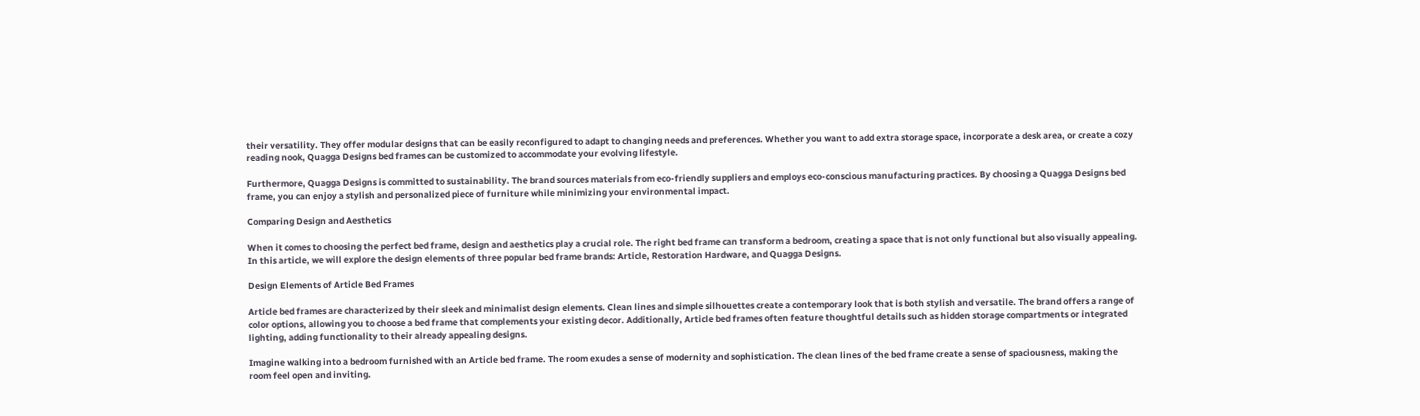their versatility. They offer modular designs that can be easily reconfigured to adapt to changing needs and preferences. Whether you want to add extra storage space, incorporate a desk area, or create a cozy reading nook, Quagga Designs bed frames can be customized to accommodate your evolving lifestyle.

Furthermore, Quagga Designs is committed to sustainability. The brand sources materials from eco-friendly suppliers and employs eco-conscious manufacturing practices. By choosing a Quagga Designs bed frame, you can enjoy a stylish and personalized piece of furniture while minimizing your environmental impact.

Comparing Design and Aesthetics

When it comes to choosing the perfect bed frame, design and aesthetics play a crucial role. The right bed frame can transform a bedroom, creating a space that is not only functional but also visually appealing. In this article, we will explore the design elements of three popular bed frame brands: Article, Restoration Hardware, and Quagga Designs.

Design Elements of Article Bed Frames

Article bed frames are characterized by their sleek and minimalist design elements. Clean lines and simple silhouettes create a contemporary look that is both stylish and versatile. The brand offers a range of color options, allowing you to choose a bed frame that complements your existing decor. Additionally, Article bed frames often feature thoughtful details such as hidden storage compartments or integrated lighting, adding functionality to their already appealing designs.

Imagine walking into a bedroom furnished with an Article bed frame. The room exudes a sense of modernity and sophistication. The clean lines of the bed frame create a sense of spaciousness, making the room feel open and inviting.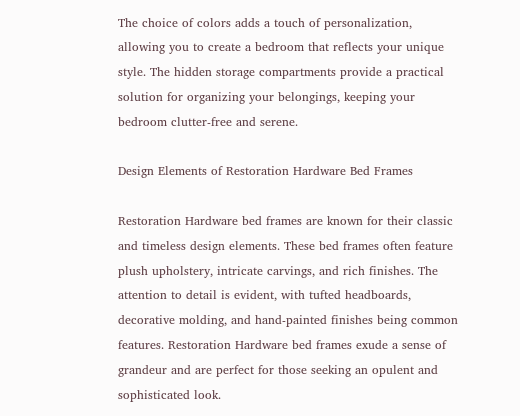The choice of colors adds a touch of personalization, allowing you to create a bedroom that reflects your unique style. The hidden storage compartments provide a practical solution for organizing your belongings, keeping your bedroom clutter-free and serene.

Design Elements of Restoration Hardware Bed Frames

Restoration Hardware bed frames are known for their classic and timeless design elements. These bed frames often feature plush upholstery, intricate carvings, and rich finishes. The attention to detail is evident, with tufted headboards, decorative molding, and hand-painted finishes being common features. Restoration Hardware bed frames exude a sense of grandeur and are perfect for those seeking an opulent and sophisticated look.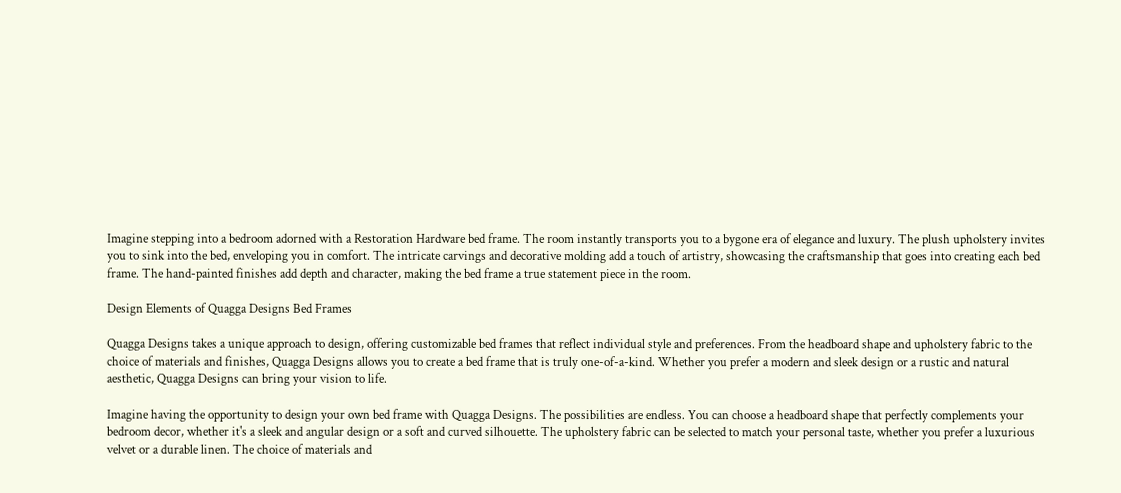Imagine stepping into a bedroom adorned with a Restoration Hardware bed frame. The room instantly transports you to a bygone era of elegance and luxury. The plush upholstery invites you to sink into the bed, enveloping you in comfort. The intricate carvings and decorative molding add a touch of artistry, showcasing the craftsmanship that goes into creating each bed frame. The hand-painted finishes add depth and character, making the bed frame a true statement piece in the room.

Design Elements of Quagga Designs Bed Frames

Quagga Designs takes a unique approach to design, offering customizable bed frames that reflect individual style and preferences. From the headboard shape and upholstery fabric to the choice of materials and finishes, Quagga Designs allows you to create a bed frame that is truly one-of-a-kind. Whether you prefer a modern and sleek design or a rustic and natural aesthetic, Quagga Designs can bring your vision to life.

Imagine having the opportunity to design your own bed frame with Quagga Designs. The possibilities are endless. You can choose a headboard shape that perfectly complements your bedroom decor, whether it's a sleek and angular design or a soft and curved silhouette. The upholstery fabric can be selected to match your personal taste, whether you prefer a luxurious velvet or a durable linen. The choice of materials and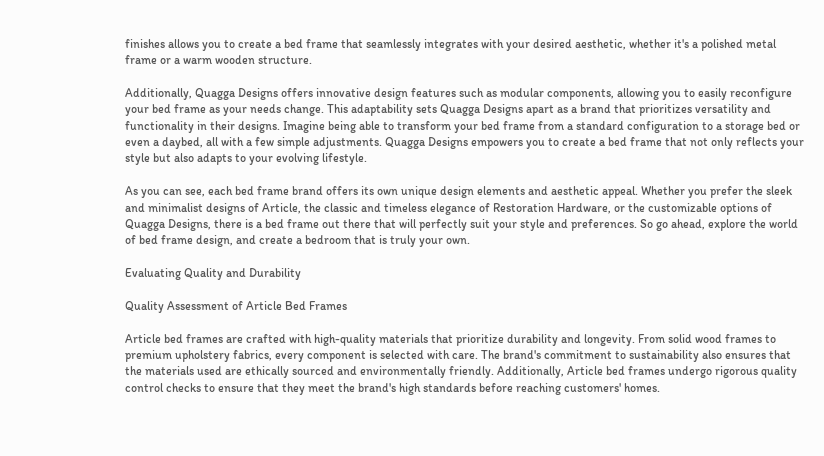finishes allows you to create a bed frame that seamlessly integrates with your desired aesthetic, whether it's a polished metal frame or a warm wooden structure.

Additionally, Quagga Designs offers innovative design features such as modular components, allowing you to easily reconfigure your bed frame as your needs change. This adaptability sets Quagga Designs apart as a brand that prioritizes versatility and functionality in their designs. Imagine being able to transform your bed frame from a standard configuration to a storage bed or even a daybed, all with a few simple adjustments. Quagga Designs empowers you to create a bed frame that not only reflects your style but also adapts to your evolving lifestyle.

As you can see, each bed frame brand offers its own unique design elements and aesthetic appeal. Whether you prefer the sleek and minimalist designs of Article, the classic and timeless elegance of Restoration Hardware, or the customizable options of Quagga Designs, there is a bed frame out there that will perfectly suit your style and preferences. So go ahead, explore the world of bed frame design, and create a bedroom that is truly your own.

Evaluating Quality and Durability

Quality Assessment of Article Bed Frames

Article bed frames are crafted with high-quality materials that prioritize durability and longevity. From solid wood frames to premium upholstery fabrics, every component is selected with care. The brand's commitment to sustainability also ensures that the materials used are ethically sourced and environmentally friendly. Additionally, Article bed frames undergo rigorous quality control checks to ensure that they meet the brand's high standards before reaching customers' homes.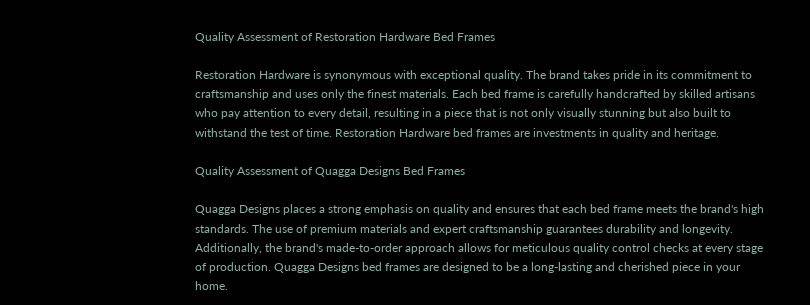Quality Assessment of Restoration Hardware Bed Frames

Restoration Hardware is synonymous with exceptional quality. The brand takes pride in its commitment to craftsmanship and uses only the finest materials. Each bed frame is carefully handcrafted by skilled artisans who pay attention to every detail, resulting in a piece that is not only visually stunning but also built to withstand the test of time. Restoration Hardware bed frames are investments in quality and heritage.

Quality Assessment of Quagga Designs Bed Frames

Quagga Designs places a strong emphasis on quality and ensures that each bed frame meets the brand's high standards. The use of premium materials and expert craftsmanship guarantees durability and longevity. Additionally, the brand's made-to-order approach allows for meticulous quality control checks at every stage of production. Quagga Designs bed frames are designed to be a long-lasting and cherished piece in your home.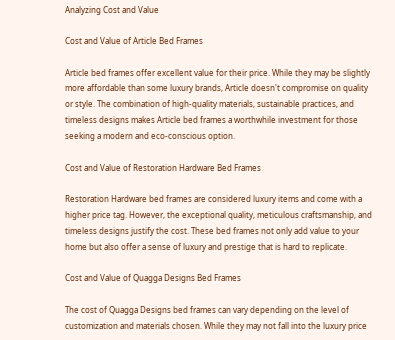Analyzing Cost and Value

Cost and Value of Article Bed Frames

Article bed frames offer excellent value for their price. While they may be slightly more affordable than some luxury brands, Article doesn't compromise on quality or style. The combination of high-quality materials, sustainable practices, and timeless designs makes Article bed frames a worthwhile investment for those seeking a modern and eco-conscious option.

Cost and Value of Restoration Hardware Bed Frames

Restoration Hardware bed frames are considered luxury items and come with a higher price tag. However, the exceptional quality, meticulous craftsmanship, and timeless designs justify the cost. These bed frames not only add value to your home but also offer a sense of luxury and prestige that is hard to replicate.

Cost and Value of Quagga Designs Bed Frames

The cost of Quagga Designs bed frames can vary depending on the level of customization and materials chosen. While they may not fall into the luxury price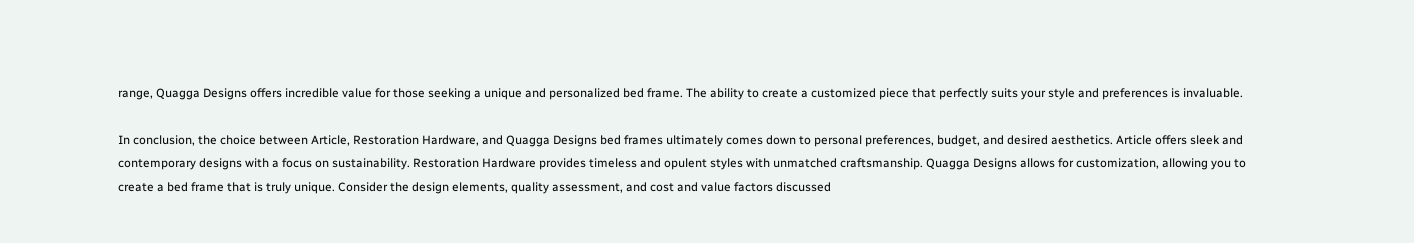range, Quagga Designs offers incredible value for those seeking a unique and personalized bed frame. The ability to create a customized piece that perfectly suits your style and preferences is invaluable.

In conclusion, the choice between Article, Restoration Hardware, and Quagga Designs bed frames ultimately comes down to personal preferences, budget, and desired aesthetics. Article offers sleek and contemporary designs with a focus on sustainability. Restoration Hardware provides timeless and opulent styles with unmatched craftsmanship. Quagga Designs allows for customization, allowing you to create a bed frame that is truly unique. Consider the design elements, quality assessment, and cost and value factors discussed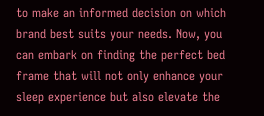to make an informed decision on which brand best suits your needs. Now, you can embark on finding the perfect bed frame that will not only enhance your sleep experience but also elevate the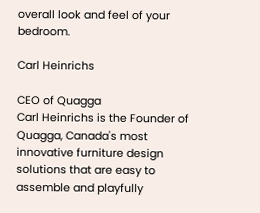overall look and feel of your bedroom.

Carl Heinrichs

CEO of Quagga
Carl Heinrichs is the Founder of Quagga, Canada's most innovative furniture design solutions that are easy to assemble and playfully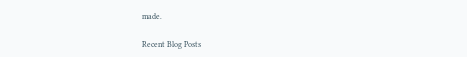made.

Recent Blog Posts